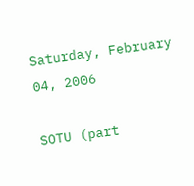Saturday, February 04, 2006

SOTU (part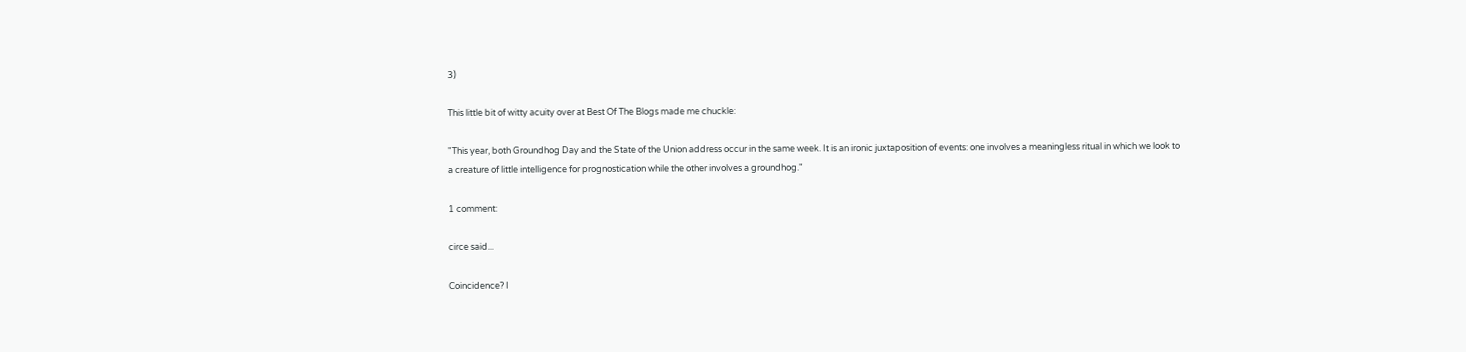3)

This little bit of witty acuity over at Best Of The Blogs made me chuckle:

"This year, both Groundhog Day and the State of the Union address occur in the same week. It is an ironic juxtaposition of events: one involves a meaningless ritual in which we look to a creature of little intelligence for prognostication while the other involves a groundhog."

1 comment:

circe said...

Coincidence? I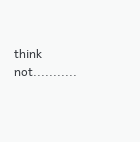think not...........